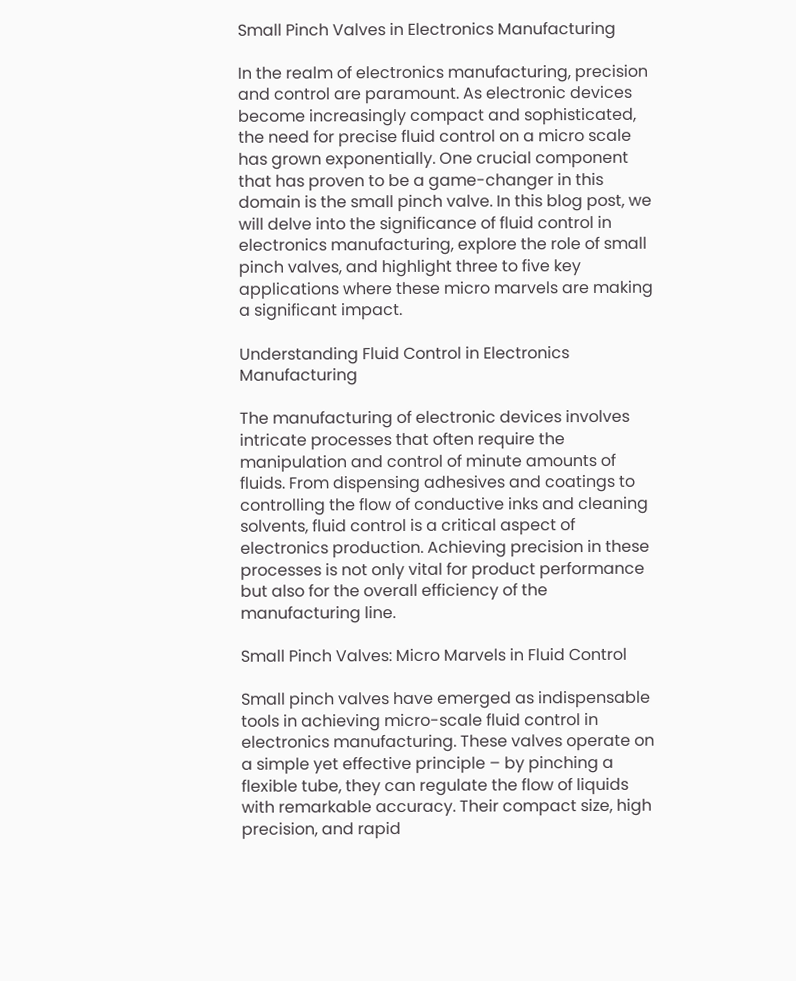Small Pinch Valves in Electronics Manufacturing

In the realm of electronics manufacturing, precision and control are paramount. As electronic devices become increasingly compact and sophisticated, the need for precise fluid control on a micro scale has grown exponentially. One crucial component that has proven to be a game-changer in this domain is the small pinch valve. In this blog post, we will delve into the significance of fluid control in electronics manufacturing, explore the role of small pinch valves, and highlight three to five key applications where these micro marvels are making a significant impact.

Understanding Fluid Control in Electronics Manufacturing

The manufacturing of electronic devices involves intricate processes that often require the manipulation and control of minute amounts of fluids. From dispensing adhesives and coatings to controlling the flow of conductive inks and cleaning solvents, fluid control is a critical aspect of electronics production. Achieving precision in these processes is not only vital for product performance but also for the overall efficiency of the manufacturing line.

Small Pinch Valves: Micro Marvels in Fluid Control

Small pinch valves have emerged as indispensable tools in achieving micro-scale fluid control in electronics manufacturing. These valves operate on a simple yet effective principle – by pinching a flexible tube, they can regulate the flow of liquids with remarkable accuracy. Their compact size, high precision, and rapid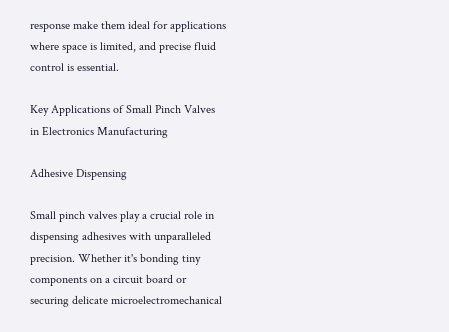response make them ideal for applications where space is limited, and precise fluid control is essential.

Key Applications of Small Pinch Valves in Electronics Manufacturing

Adhesive Dispensing

Small pinch valves play a crucial role in dispensing adhesives with unparalleled precision. Whether it's bonding tiny components on a circuit board or securing delicate microelectromechanical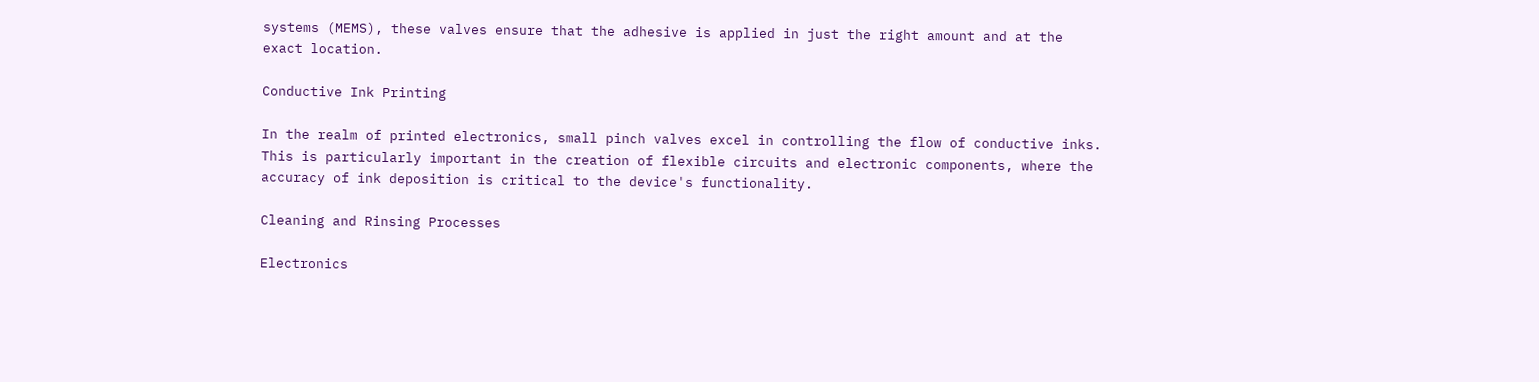systems (MEMS), these valves ensure that the adhesive is applied in just the right amount and at the exact location.

Conductive Ink Printing

In the realm of printed electronics, small pinch valves excel in controlling the flow of conductive inks. This is particularly important in the creation of flexible circuits and electronic components, where the accuracy of ink deposition is critical to the device's functionality.

Cleaning and Rinsing Processes

Electronics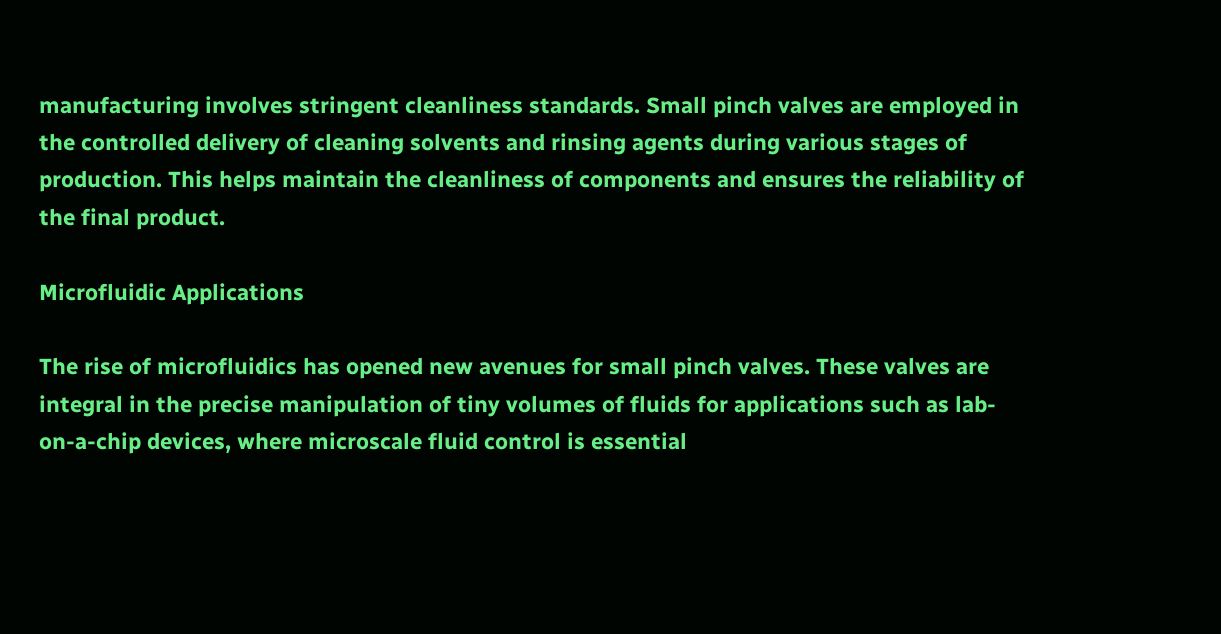manufacturing involves stringent cleanliness standards. Small pinch valves are employed in the controlled delivery of cleaning solvents and rinsing agents during various stages of production. This helps maintain the cleanliness of components and ensures the reliability of the final product.

Microfluidic Applications

The rise of microfluidics has opened new avenues for small pinch valves. These valves are integral in the precise manipulation of tiny volumes of fluids for applications such as lab-on-a-chip devices, where microscale fluid control is essential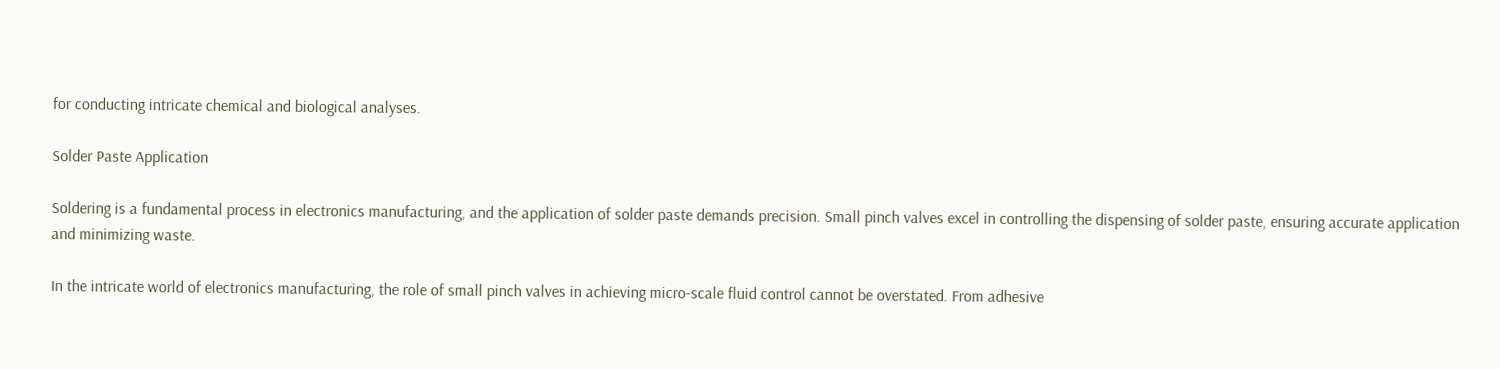for conducting intricate chemical and biological analyses.

Solder Paste Application

Soldering is a fundamental process in electronics manufacturing, and the application of solder paste demands precision. Small pinch valves excel in controlling the dispensing of solder paste, ensuring accurate application and minimizing waste.

In the intricate world of electronics manufacturing, the role of small pinch valves in achieving micro-scale fluid control cannot be overstated. From adhesive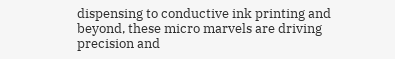dispensing to conductive ink printing and beyond, these micro marvels are driving precision and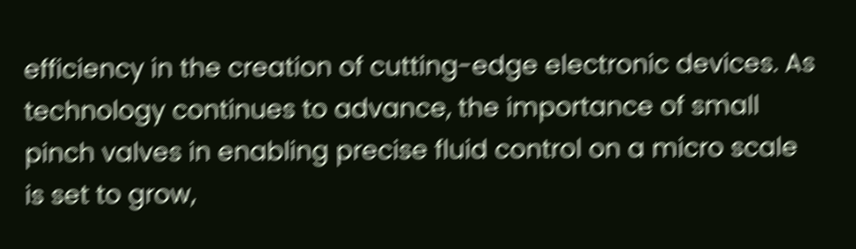efficiency in the creation of cutting-edge electronic devices. As technology continues to advance, the importance of small pinch valves in enabling precise fluid control on a micro scale is set to grow,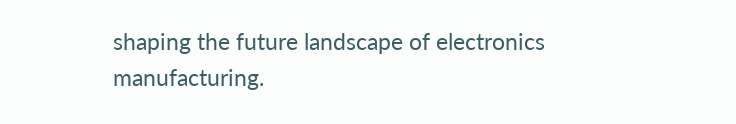shaping the future landscape of electronics manufacturing.